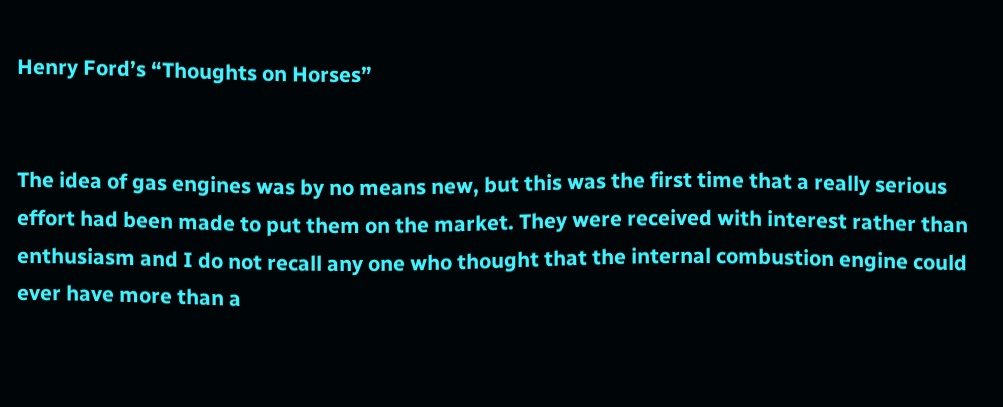Henry Ford’s “Thoughts on Horses”


The idea of gas engines was by no means new, but this was the first time that a really serious effort had been made to put them on the market. They were received with interest rather than enthusiasm and I do not recall any one who thought that the internal combustion engine could ever have more than a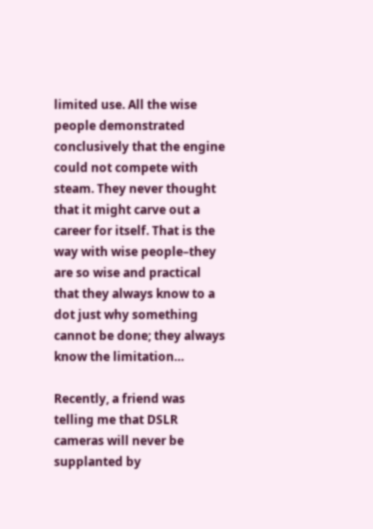limited use. All the wise people demonstrated conclusively that the engine could not compete with steam. They never thought that it might carve out a career for itself. That is the way with wise people–they are so wise and practical that they always know to a dot just why something cannot be done; they always know the limitation…

Recently, a friend was telling me that DSLR cameras will never be supplanted by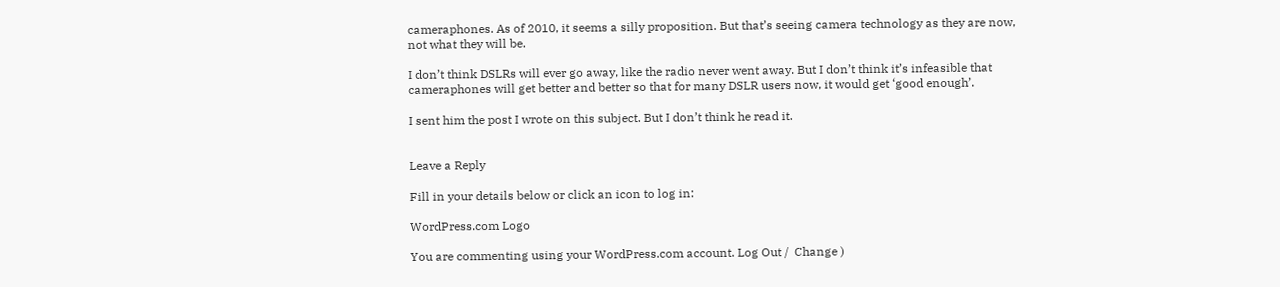cameraphones. As of 2010, it seems a silly proposition. But that’s seeing camera technology as they are now, not what they will be.

I don’t think DSLRs will ever go away, like the radio never went away. But I don’t think it’s infeasible that cameraphones will get better and better so that for many DSLR users now, it would get ‘good enough’.

I sent him the post I wrote on this subject. But I don’t think he read it.


Leave a Reply

Fill in your details below or click an icon to log in:

WordPress.com Logo

You are commenting using your WordPress.com account. Log Out /  Change )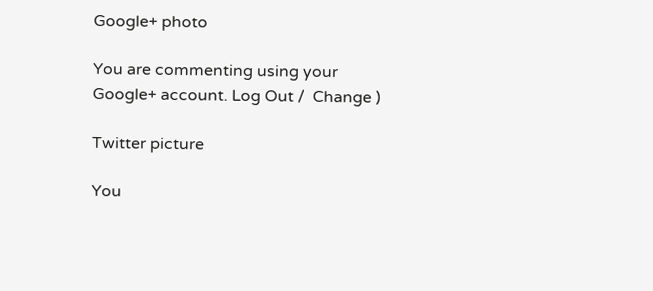Google+ photo

You are commenting using your Google+ account. Log Out /  Change )

Twitter picture

You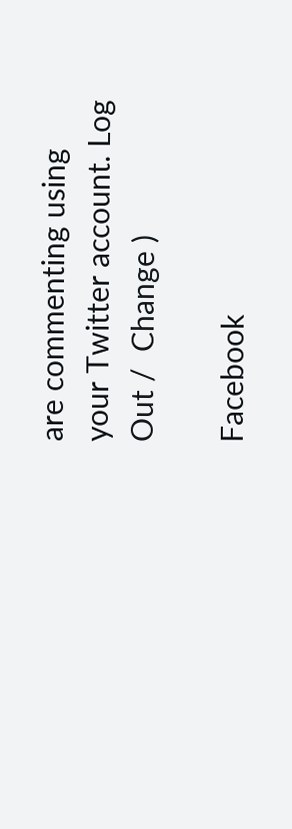are commenting using your Twitter account. Log Out /  Change )

Facebook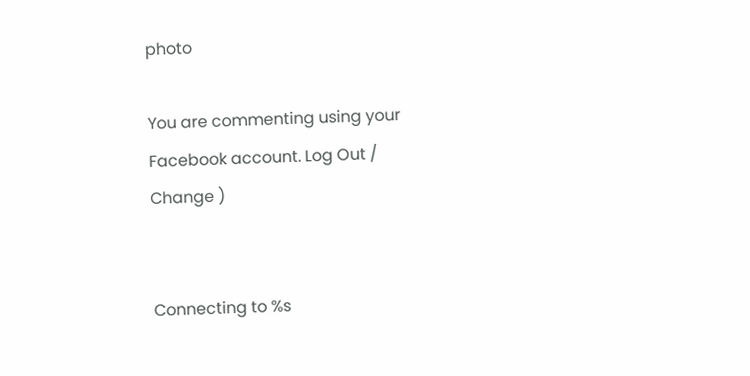photo

You are commenting using your Facebook account. Log Out /  Change )


Connecting to %s